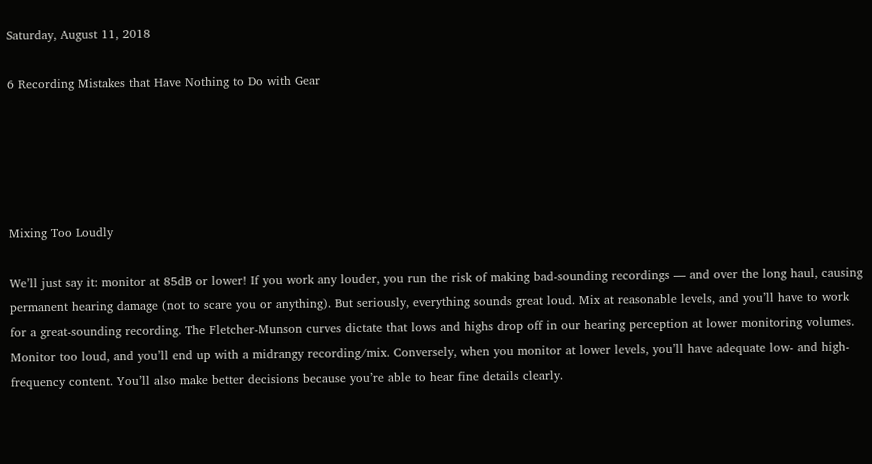Saturday, August 11, 2018

6 Recording Mistakes that Have Nothing to Do with Gear





Mixing Too Loudly

We’ll just say it: monitor at 85dB or lower! If you work any louder, you run the risk of making bad-sounding recordings — and over the long haul, causing permanent hearing damage (not to scare you or anything). But seriously, everything sounds great loud. Mix at reasonable levels, and you’ll have to work for a great-sounding recording. The Fletcher-Munson curves dictate that lows and highs drop off in our hearing perception at lower monitoring volumes. Monitor too loud, and you’ll end up with a midrangy recording/mix. Conversely, when you monitor at lower levels, you’ll have adequate low- and high-frequency content. You’ll also make better decisions because you’re able to hear fine details clearly.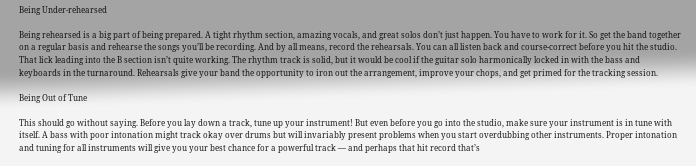Being Under-rehearsed

Being rehearsed is a big part of being prepared. A tight rhythm section, amazing vocals, and great solos don’t just happen. You have to work for it. So get the band together on a regular basis and rehearse the songs you’ll be recording. And by all means, record the rehearsals. You can all listen back and course-correct before you hit the studio. That lick leading into the B section isn’t quite working. The rhythm track is solid, but it would be cool if the guitar solo harmonically locked in with the bass and keyboards in the turnaround. Rehearsals give your band the opportunity to iron out the arrangement, improve your chops, and get primed for the tracking session.

Being Out of Tune

This should go without saying. Before you lay down a track, tune up your instrument! But even before you go into the studio, make sure your instrument is in tune with itself. A bass with poor intonation might track okay over drums but will invariably present problems when you start overdubbing other instruments. Proper intonation and tuning for all instruments will give you your best chance for a powerful track — and perhaps that hit record that’s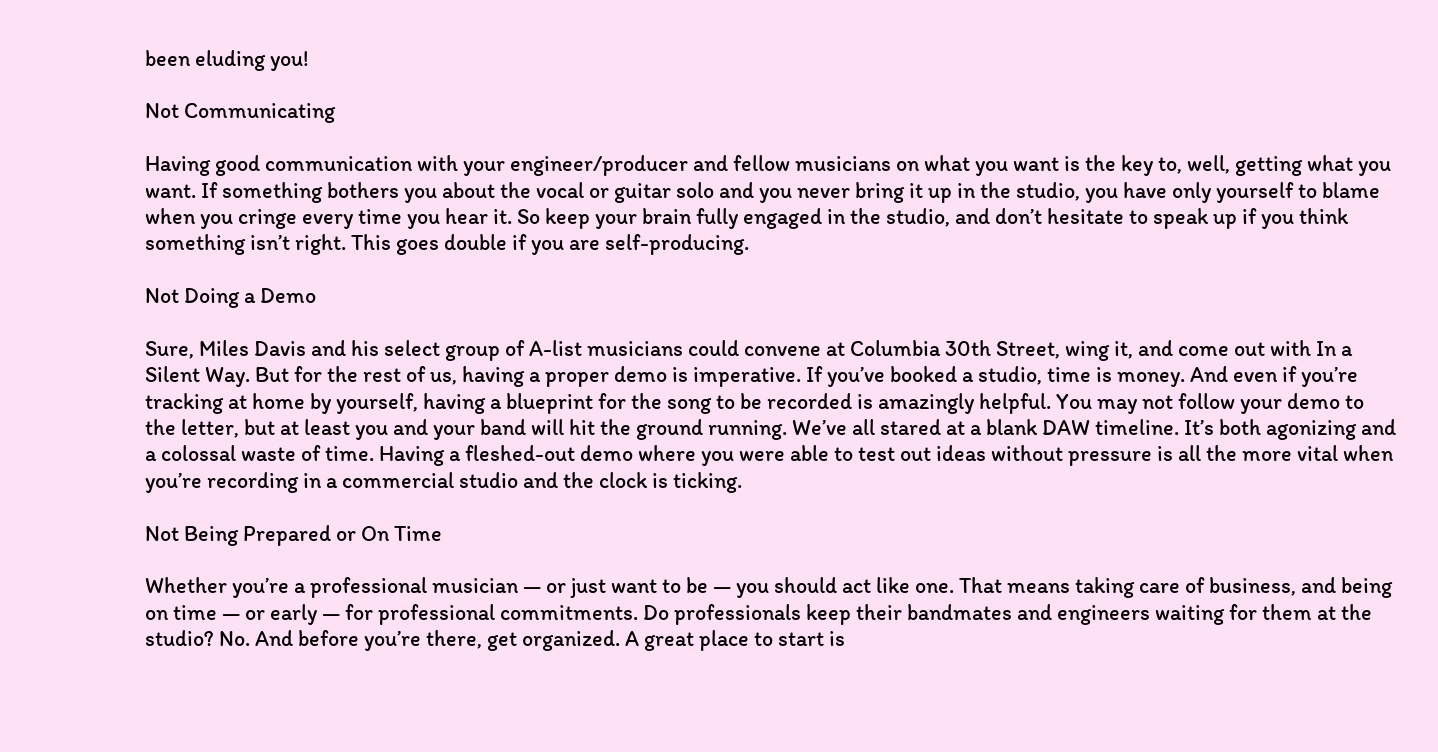been eluding you!

Not Communicating

Having good communication with your engineer/producer and fellow musicians on what you want is the key to, well, getting what you want. If something bothers you about the vocal or guitar solo and you never bring it up in the studio, you have only yourself to blame when you cringe every time you hear it. So keep your brain fully engaged in the studio, and don’t hesitate to speak up if you think something isn’t right. This goes double if you are self-producing.

Not Doing a Demo

Sure, Miles Davis and his select group of A-list musicians could convene at Columbia 30th Street, wing it, and come out with In a Silent Way. But for the rest of us, having a proper demo is imperative. If you’ve booked a studio, time is money. And even if you’re tracking at home by yourself, having a blueprint for the song to be recorded is amazingly helpful. You may not follow your demo to the letter, but at least you and your band will hit the ground running. We’ve all stared at a blank DAW timeline. It’s both agonizing and a colossal waste of time. Having a fleshed-out demo where you were able to test out ideas without pressure is all the more vital when you’re recording in a commercial studio and the clock is ticking.

Not Being Prepared or On Time

Whether you’re a professional musician — or just want to be — you should act like one. That means taking care of business, and being on time — or early — for professional commitments. Do professionals keep their bandmates and engineers waiting for them at the studio? No. And before you’re there, get organized. A great place to start is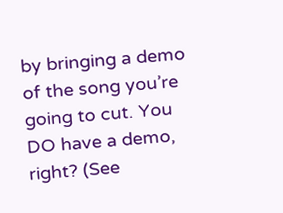by bringing a demo of the song you’re going to cut. You DO have a demo, right? (See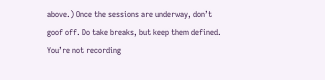above.) Once the sessions are underway, don’t goof off. Do take breaks, but keep them defined. You’re not recording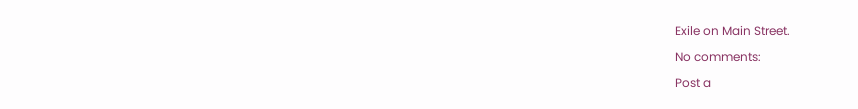Exile on Main Street.

No comments:

Post a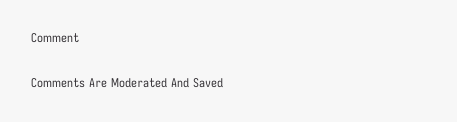Comment

Comments Are Moderated And Saved